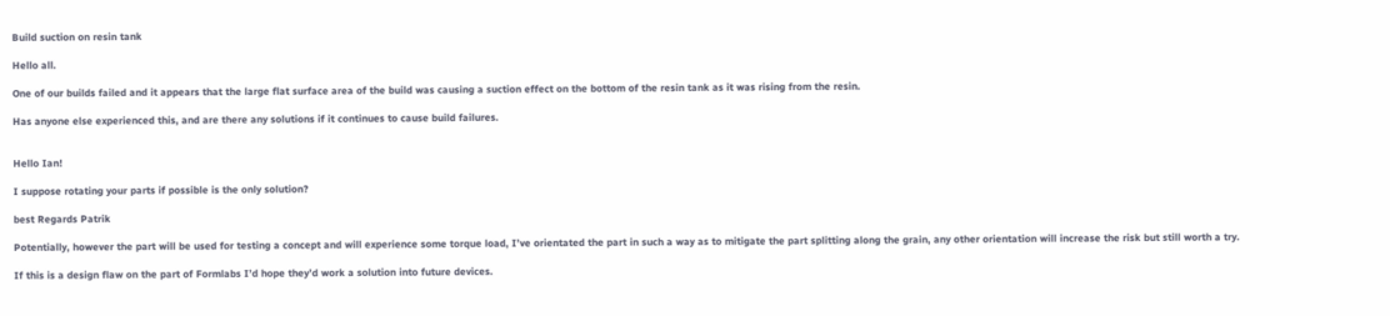Build suction on resin tank

Hello all.

One of our builds failed and it appears that the large flat surface area of the build was causing a suction effect on the bottom of the resin tank as it was rising from the resin.

Has anyone else experienced this, and are there any solutions if it continues to cause build failures.


Hello Ian!

I suppose rotating your parts if possible is the only solution?

best Regards Patrik

Potentially, however the part will be used for testing a concept and will experience some torque load, I’ve orientated the part in such a way as to mitigate the part splitting along the grain, any other orientation will increase the risk but still worth a try.

If this is a design flaw on the part of Formlabs I’d hope they’d work a solution into future devices.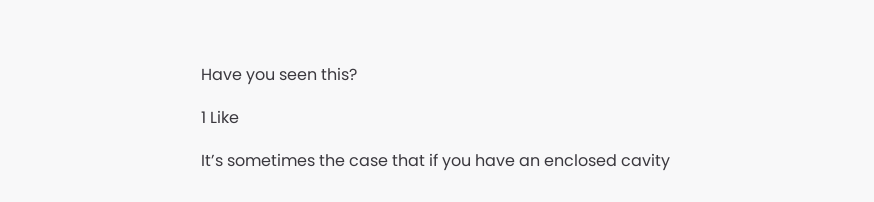Have you seen this?

1 Like

It’s sometimes the case that if you have an enclosed cavity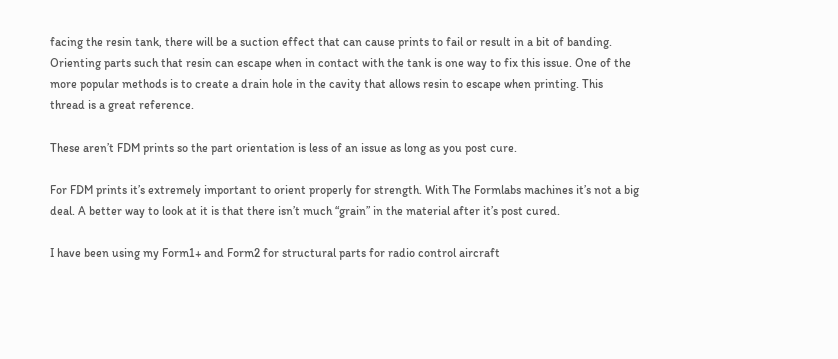facing the resin tank, there will be a suction effect that can cause prints to fail or result in a bit of banding. Orienting parts such that resin can escape when in contact with the tank is one way to fix this issue. One of the more popular methods is to create a drain hole in the cavity that allows resin to escape when printing. This thread is a great reference.

These aren’t FDM prints so the part orientation is less of an issue as long as you post cure.

For FDM prints it’s extremely important to orient properly for strength. With The Formlabs machines it’s not a big deal. A better way to look at it is that there isn’t much “grain” in the material after it’s post cured.

I have been using my Form1+ and Form2 for structural parts for radio control aircraft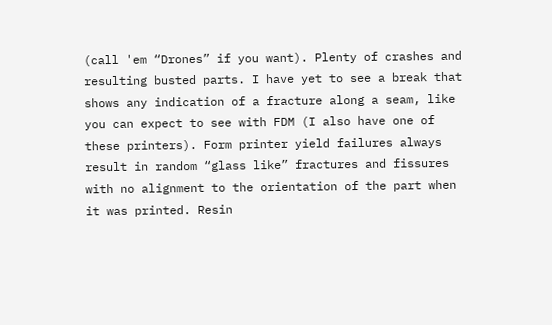(call 'em “Drones” if you want). Plenty of crashes and resulting busted parts. I have yet to see a break that shows any indication of a fracture along a seam, like you can expect to see with FDM (I also have one of these printers). Form printer yield failures always result in random “glass like” fractures and fissures with no alignment to the orientation of the part when it was printed. Resin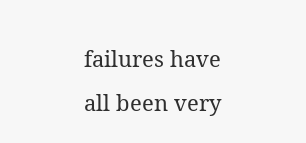failures have all been very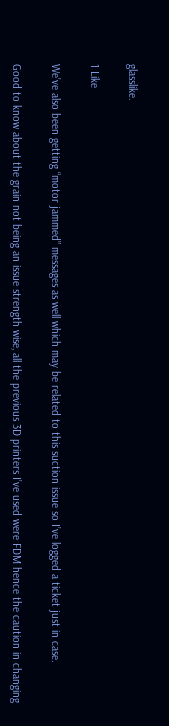glasslike.

1 Like

We’ve also been getting “motor jammed” messages as well which may be related to this suction issue so I’ve logged a ticket just in case.

Good to know about the grain not being an issue strength wise, all the previous 3D printers I’ve used were FDM hence the caution in changing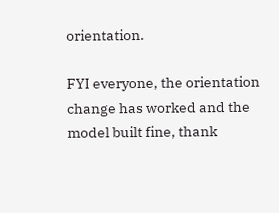orientation.

FYI everyone, the orientation change has worked and the model built fine, thank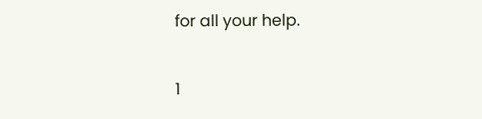for all your help.

1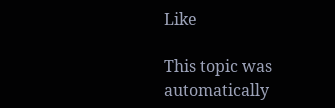Like

This topic was automatically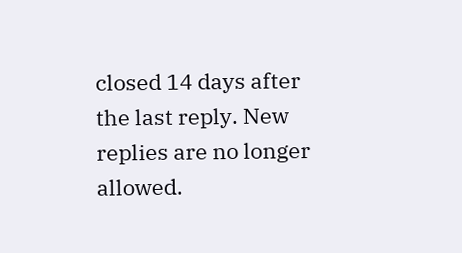closed 14 days after the last reply. New replies are no longer allowed.